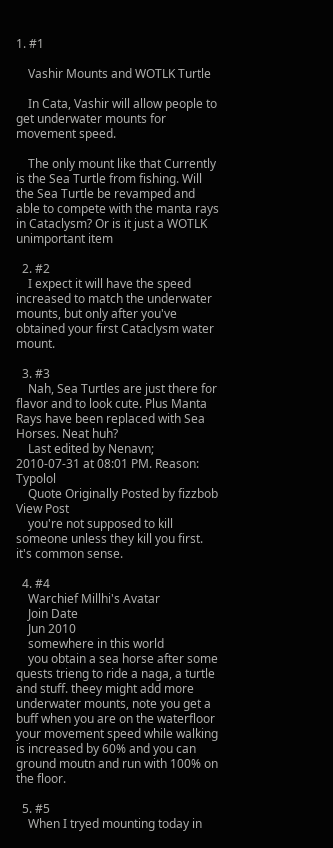1. #1

    Vashir Mounts and WOTLK Turtle

    In Cata, Vashir will allow people to get underwater mounts for movement speed.

    The only mount like that Currently is the Sea Turtle from fishing. Will the Sea Turtle be revamped and able to compete with the manta rays in Cataclysm? Or is it just a WOTLK unimportant item

  2. #2
    I expect it will have the speed increased to match the underwater mounts, but only after you've obtained your first Cataclysm water mount.

  3. #3
    Nah, Sea Turtles are just there for flavor and to look cute. Plus Manta Rays have been replaced with Sea Horses. Neat huh?
    Last edited by Nenavn; 2010-07-31 at 08:01 PM. Reason: Typolol
    Quote Originally Posted by fizzbob View Post
    you're not supposed to kill someone unless they kill you first. it's common sense.

  4. #4
    Warchief Millhi's Avatar
    Join Date
    Jun 2010
    somewhere in this world
    you obtain a sea horse after some quests trieng to ride a naga, a turtle and stuff. theey might add more underwater mounts, note you get a buff when you are on the waterfloor your movement speed while walking is increased by 60% and you can ground moutn and run with 100% on the floor.

  5. #5
    When I tryed mounting today in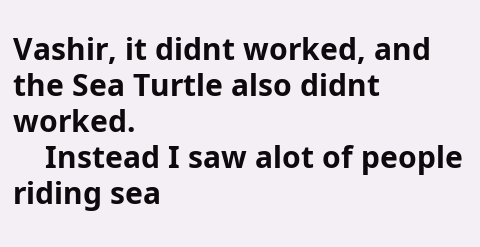Vashir, it didnt worked, and the Sea Turtle also didnt worked.
    Instead I saw alot of people riding sea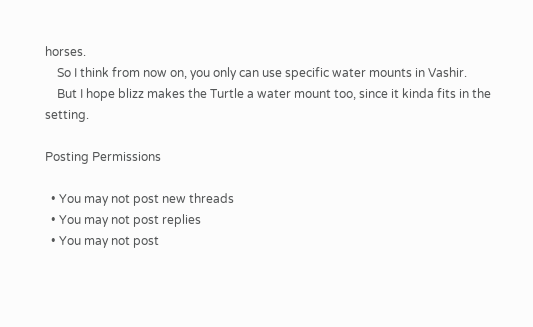horses.
    So I think from now on, you only can use specific water mounts in Vashir.
    But I hope blizz makes the Turtle a water mount too, since it kinda fits in the setting.

Posting Permissions

  • You may not post new threads
  • You may not post replies
  • You may not post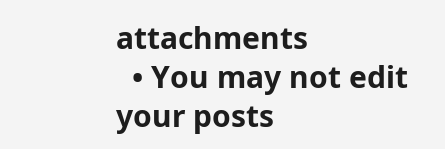attachments
  • You may not edit your posts